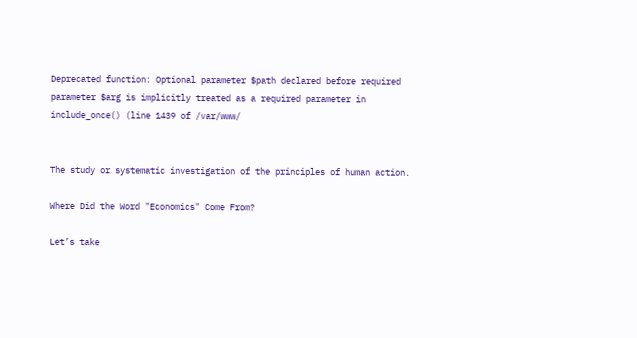Deprecated function: Optional parameter $path declared before required parameter $arg is implicitly treated as a required parameter in include_once() (line 1439 of /var/www/


The study or systematic investigation of the principles of human action.

Where Did the Word "Economics" Come From?

Let’s take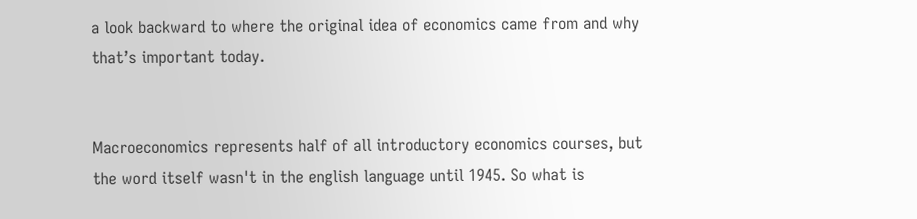a look backward to where the original idea of economics came from and why that’s important today.


Macroeconomics represents half of all introductory economics courses, but the word itself wasn't in the english language until 1945. So what is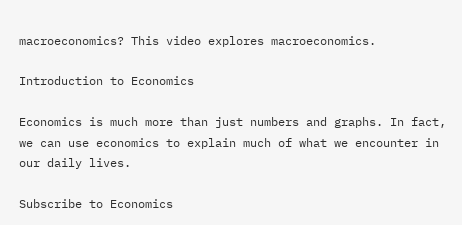macroeconomics? This video explores macroeconomics.

Introduction to Economics

Economics is much more than just numbers and graphs. In fact, we can use economics to explain much of what we encounter in our daily lives.

Subscribe to Economics